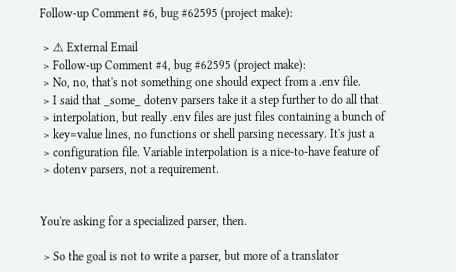Follow-up Comment #6, bug #62595 (project make):

 > ⚠ External Email
 > Follow-up Comment #4, bug #62595 (project make):
 > No, no, that's not something one should expect from a .env file.
 > I said that _some_ dotenv parsers take it a step further to do all that
 > interpolation, but really .env files are just files containing a bunch of
 > key=value lines, no functions or shell parsing necessary. It's just a
 > configuration file. Variable interpolation is a nice-to-have feature of
 > dotenv parsers, not a requirement.


You're asking for a specialized parser, then.

 > So the goal is not to write a parser, but more of a translator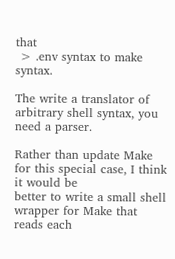that
 > .env syntax to make syntax.

The write a translator of arbitrary shell syntax, you need a parser.

Rather than update Make for this special case, I think it would be
better to write a small shell wrapper for Make that reads each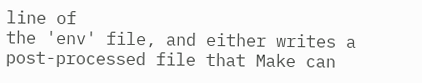line of
the 'env' file, and either writes a post-processed file that Make can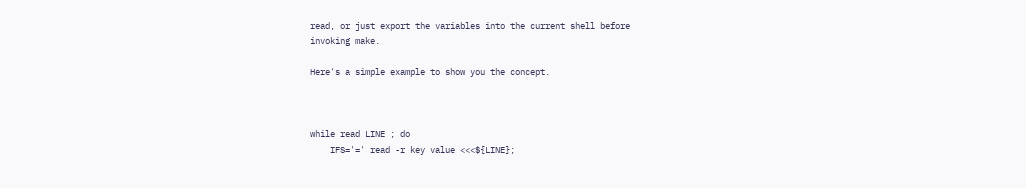read, or just export the variables into the current shell before
invoking make.

Here's a simple example to show you the concept.



while read LINE ; do
    IFS='=' read -r key value <<<${LINE};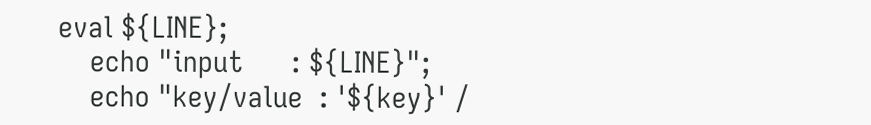eval ${LINE};
    echo "input      : ${LINE}";
    echo "key/value  : '${key}' /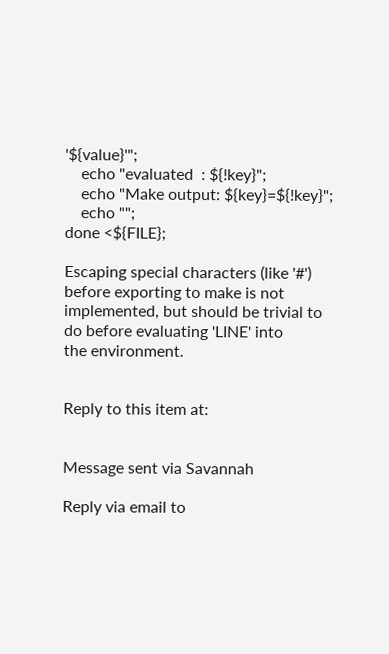'${value}'";
    echo "evaluated  : ${!key}";
    echo "Make output: ${key}=${!key}";
    echo "";
done <${FILE};

Escaping special characters (like '#') before exporting to make is not
implemented, but should be trivial to do before evaluating 'LINE' into
the environment.


Reply to this item at:


Message sent via Savannah

Reply via email to